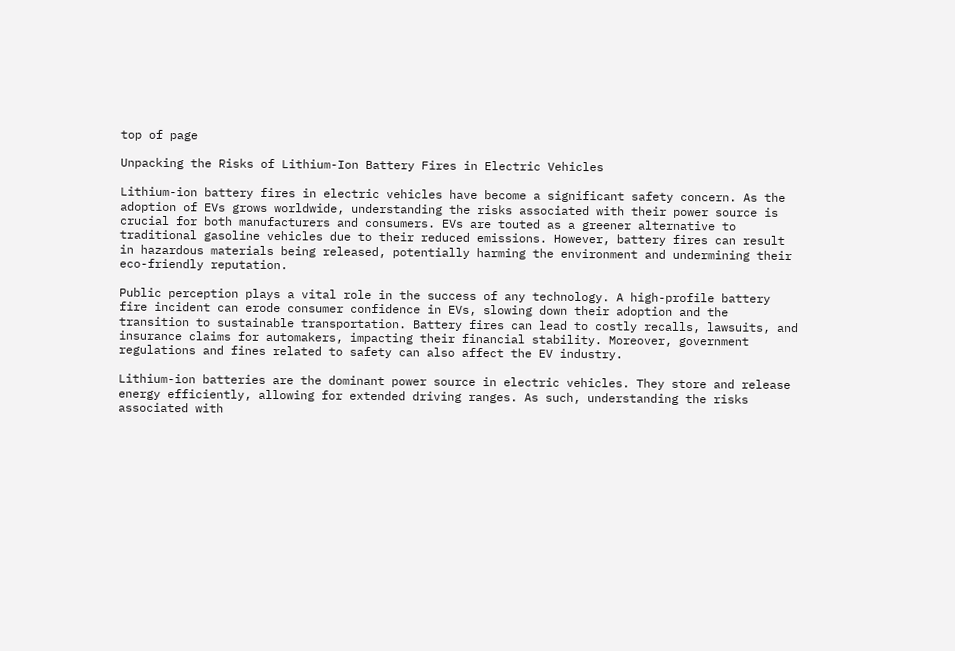top of page

Unpacking the Risks of Lithium-Ion Battery Fires in Electric Vehicles

Lithium-ion battery fires in electric vehicles have become a significant safety concern. As the adoption of EVs grows worldwide, understanding the risks associated with their power source is crucial for both manufacturers and consumers. EVs are touted as a greener alternative to traditional gasoline vehicles due to their reduced emissions. However, battery fires can result in hazardous materials being released, potentially harming the environment and undermining their eco-friendly reputation.

Public perception plays a vital role in the success of any technology. A high-profile battery fire incident can erode consumer confidence in EVs, slowing down their adoption and the transition to sustainable transportation. Battery fires can lead to costly recalls, lawsuits, and insurance claims for automakers, impacting their financial stability. Moreover, government regulations and fines related to safety can also affect the EV industry.

Lithium-ion batteries are the dominant power source in electric vehicles. They store and release energy efficiently, allowing for extended driving ranges. As such, understanding the risks associated with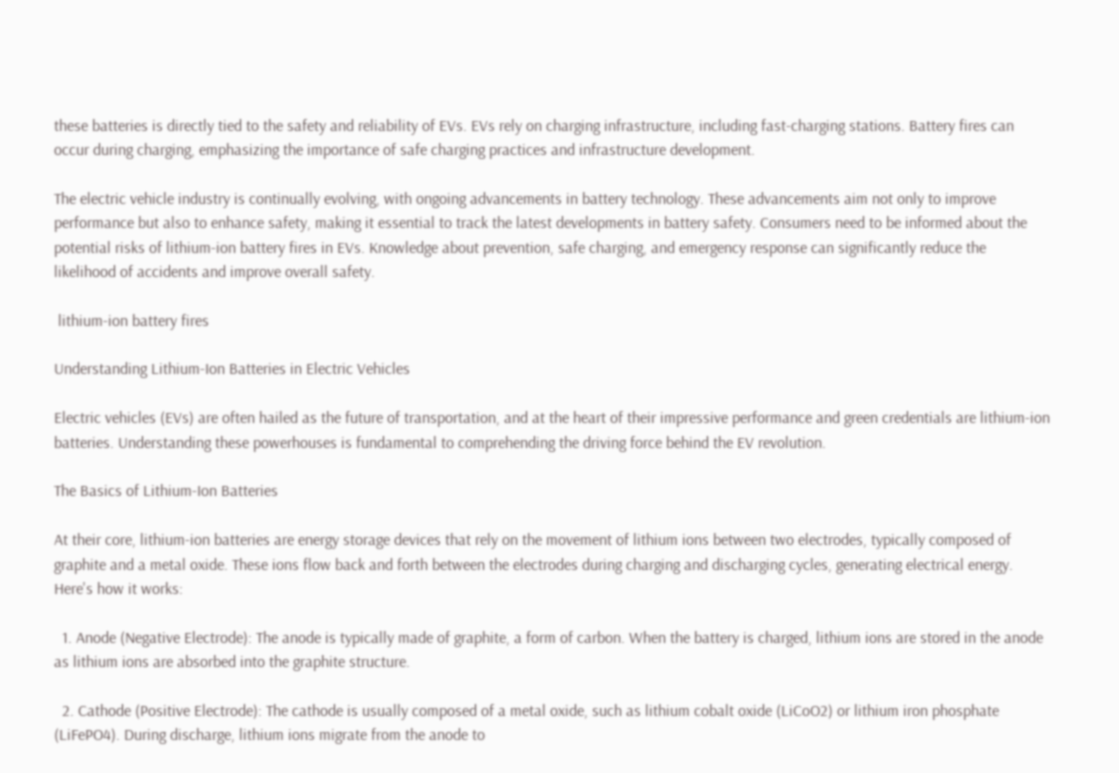these batteries is directly tied to the safety and reliability of EVs. EVs rely on charging infrastructure, including fast-charging stations. Battery fires can occur during charging, emphasizing the importance of safe charging practices and infrastructure development.

The electric vehicle industry is continually evolving, with ongoing advancements in battery technology. These advancements aim not only to improve performance but also to enhance safety, making it essential to track the latest developments in battery safety. Consumers need to be informed about the potential risks of lithium-ion battery fires in EVs. Knowledge about prevention, safe charging, and emergency response can significantly reduce the likelihood of accidents and improve overall safety.

 lithium-ion battery fires

Understanding Lithium-Ion Batteries in Electric Vehicles

Electric vehicles (EVs) are often hailed as the future of transportation, and at the heart of their impressive performance and green credentials are lithium-ion batteries. Understanding these powerhouses is fundamental to comprehending the driving force behind the EV revolution.

The Basics of Lithium-Ion Batteries

At their core, lithium-ion batteries are energy storage devices that rely on the movement of lithium ions between two electrodes, typically composed of graphite and a metal oxide. These ions flow back and forth between the electrodes during charging and discharging cycles, generating electrical energy. Here's how it works:

  1. Anode (Negative Electrode): The anode is typically made of graphite, a form of carbon. When the battery is charged, lithium ions are stored in the anode as lithium ions are absorbed into the graphite structure.

  2. Cathode (Positive Electrode): The cathode is usually composed of a metal oxide, such as lithium cobalt oxide (LiCoO2) or lithium iron phosphate (LiFePO4). During discharge, lithium ions migrate from the anode to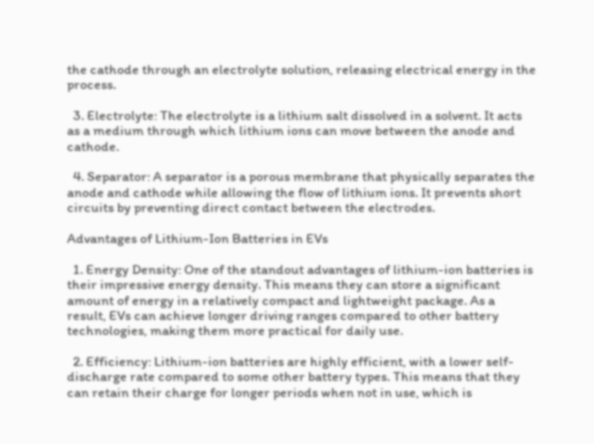the cathode through an electrolyte solution, releasing electrical energy in the process.

  3. Electrolyte: The electrolyte is a lithium salt dissolved in a solvent. It acts as a medium through which lithium ions can move between the anode and cathode.

  4. Separator: A separator is a porous membrane that physically separates the anode and cathode while allowing the flow of lithium ions. It prevents short circuits by preventing direct contact between the electrodes.

Advantages of Lithium-Ion Batteries in EVs

  1. Energy Density: One of the standout advantages of lithium-ion batteries is their impressive energy density. This means they can store a significant amount of energy in a relatively compact and lightweight package. As a result, EVs can achieve longer driving ranges compared to other battery technologies, making them more practical for daily use.

  2. Efficiency: Lithium-ion batteries are highly efficient, with a lower self-discharge rate compared to some other battery types. This means that they can retain their charge for longer periods when not in use, which is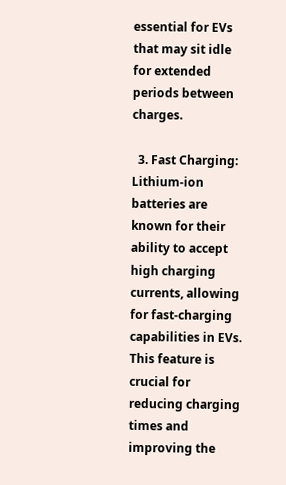essential for EVs that may sit idle for extended periods between charges.

  3. Fast Charging: Lithium-ion batteries are known for their ability to accept high charging currents, allowing for fast-charging capabilities in EVs. This feature is crucial for reducing charging times and improving the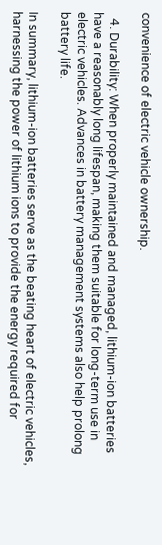convenience of electric vehicle ownership.

  4. Durability: When properly maintained and managed, lithium-ion batteries have a reasonably long lifespan, making them suitable for long-term use in electric vehicles. Advances in battery management systems also help prolong battery life.

In summary, lithium-ion batteries serve as the beating heart of electric vehicles, harnessing the power of lithium ions to provide the energy required for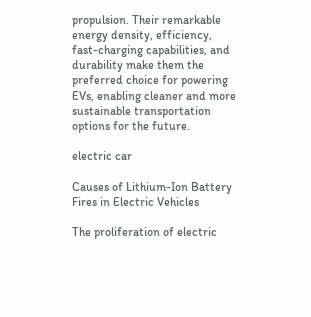propulsion. Their remarkable energy density, efficiency, fast-charging capabilities, and durability make them the preferred choice for powering EVs, enabling cleaner and more sustainable transportation options for the future.

electric car

Causes of Lithium-Ion Battery Fires in Electric Vehicles

The proliferation of electric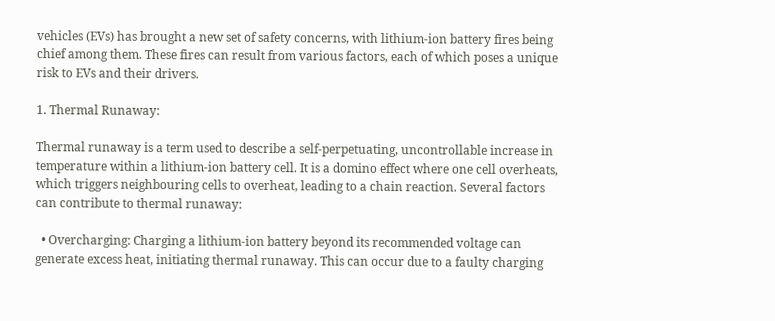vehicles (EVs) has brought a new set of safety concerns, with lithium-ion battery fires being chief among them. These fires can result from various factors, each of which poses a unique risk to EVs and their drivers.

1. Thermal Runaway:

Thermal runaway is a term used to describe a self-perpetuating, uncontrollable increase in temperature within a lithium-ion battery cell. It is a domino effect where one cell overheats, which triggers neighbouring cells to overheat, leading to a chain reaction. Several factors can contribute to thermal runaway:

  • Overcharging: Charging a lithium-ion battery beyond its recommended voltage can generate excess heat, initiating thermal runaway. This can occur due to a faulty charging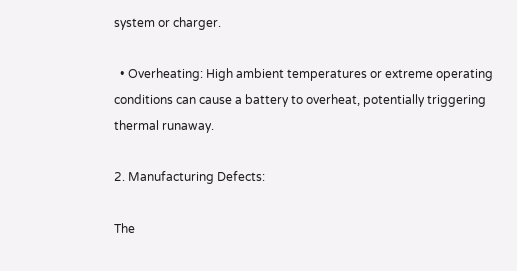system or charger.

  • Overheating: High ambient temperatures or extreme operating conditions can cause a battery to overheat, potentially triggering thermal runaway.

2. Manufacturing Defects:

The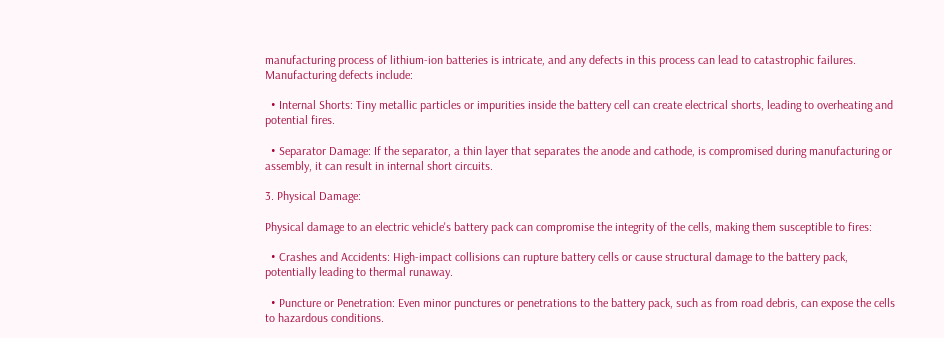manufacturing process of lithium-ion batteries is intricate, and any defects in this process can lead to catastrophic failures. Manufacturing defects include:

  • Internal Shorts: Tiny metallic particles or impurities inside the battery cell can create electrical shorts, leading to overheating and potential fires.

  • Separator Damage: If the separator, a thin layer that separates the anode and cathode, is compromised during manufacturing or assembly, it can result in internal short circuits.

3. Physical Damage:

Physical damage to an electric vehicle's battery pack can compromise the integrity of the cells, making them susceptible to fires:

  • Crashes and Accidents: High-impact collisions can rupture battery cells or cause structural damage to the battery pack, potentially leading to thermal runaway.

  • Puncture or Penetration: Even minor punctures or penetrations to the battery pack, such as from road debris, can expose the cells to hazardous conditions.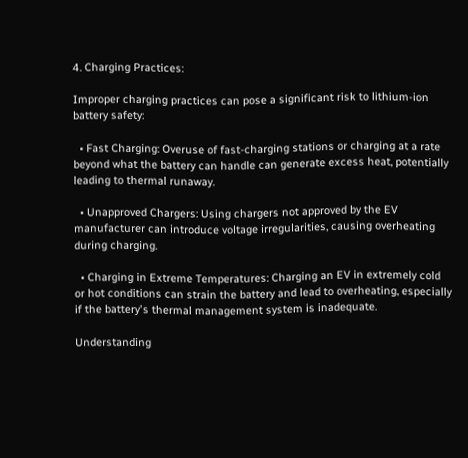4. Charging Practices:

Improper charging practices can pose a significant risk to lithium-ion battery safety:

  • Fast Charging: Overuse of fast-charging stations or charging at a rate beyond what the battery can handle can generate excess heat, potentially leading to thermal runaway.

  • Unapproved Chargers: Using chargers not approved by the EV manufacturer can introduce voltage irregularities, causing overheating during charging.

  • Charging in Extreme Temperatures: Charging an EV in extremely cold or hot conditions can strain the battery and lead to overheating, especially if the battery's thermal management system is inadequate.

Understanding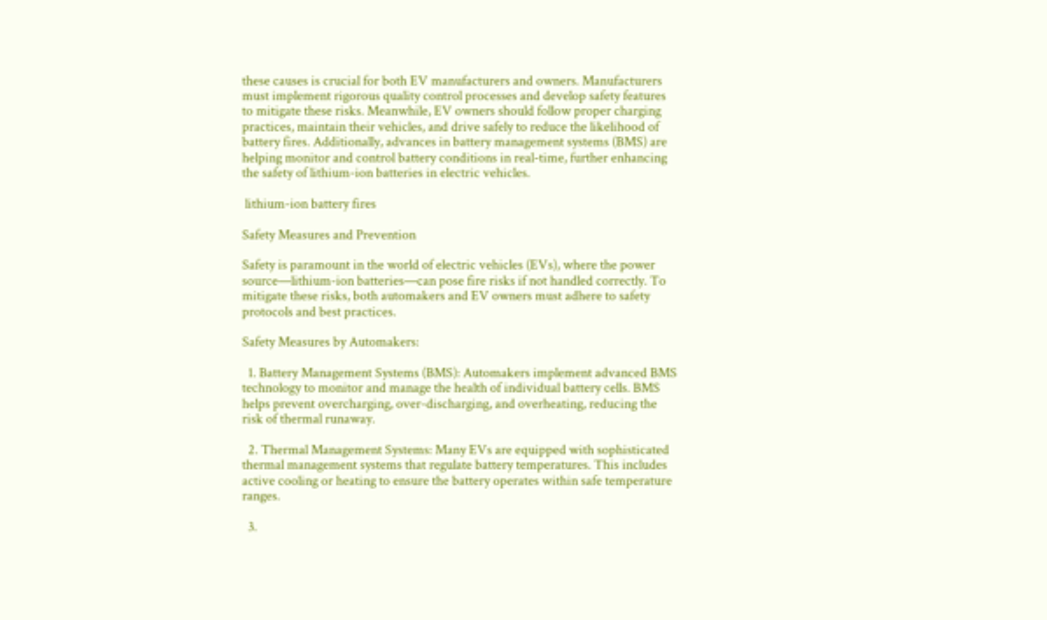these causes is crucial for both EV manufacturers and owners. Manufacturers must implement rigorous quality control processes and develop safety features to mitigate these risks. Meanwhile, EV owners should follow proper charging practices, maintain their vehicles, and drive safely to reduce the likelihood of battery fires. Additionally, advances in battery management systems (BMS) are helping monitor and control battery conditions in real-time, further enhancing the safety of lithium-ion batteries in electric vehicles.

 lithium-ion battery fires

Safety Measures and Prevention

Safety is paramount in the world of electric vehicles (EVs), where the power source—lithium-ion batteries—can pose fire risks if not handled correctly. To mitigate these risks, both automakers and EV owners must adhere to safety protocols and best practices.

Safety Measures by Automakers:

  1. Battery Management Systems (BMS): Automakers implement advanced BMS technology to monitor and manage the health of individual battery cells. BMS helps prevent overcharging, over-discharging, and overheating, reducing the risk of thermal runaway.

  2. Thermal Management Systems: Many EVs are equipped with sophisticated thermal management systems that regulate battery temperatures. This includes active cooling or heating to ensure the battery operates within safe temperature ranges.

  3.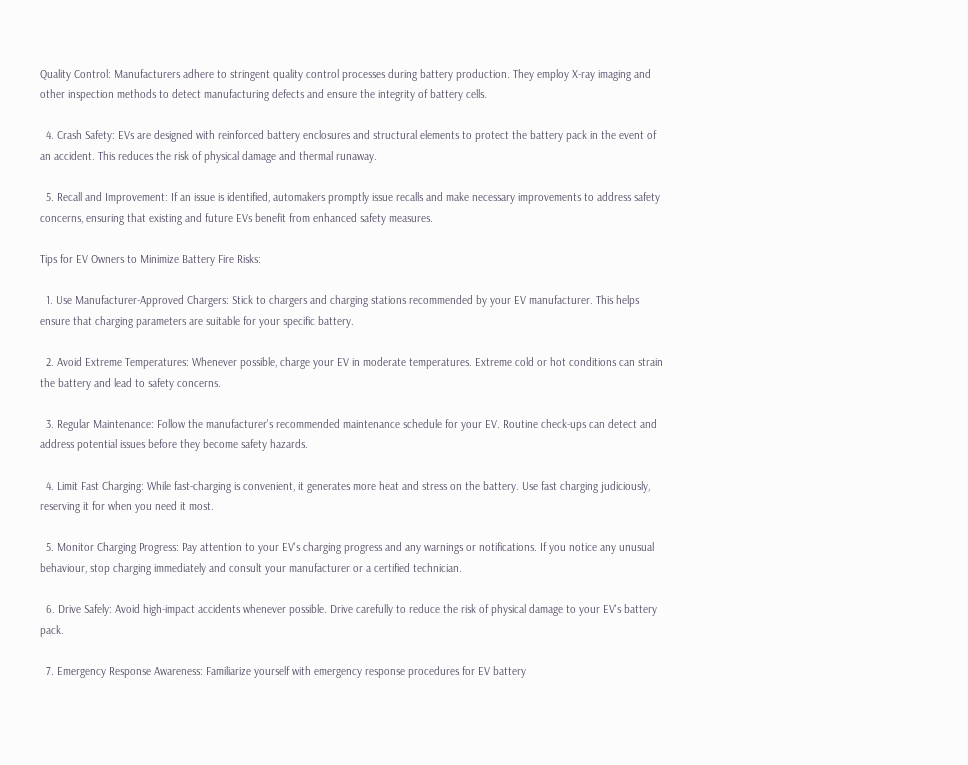Quality Control: Manufacturers adhere to stringent quality control processes during battery production. They employ X-ray imaging and other inspection methods to detect manufacturing defects and ensure the integrity of battery cells.

  4. Crash Safety: EVs are designed with reinforced battery enclosures and structural elements to protect the battery pack in the event of an accident. This reduces the risk of physical damage and thermal runaway.

  5. Recall and Improvement: If an issue is identified, automakers promptly issue recalls and make necessary improvements to address safety concerns, ensuring that existing and future EVs benefit from enhanced safety measures.

Tips for EV Owners to Minimize Battery Fire Risks:

  1. Use Manufacturer-Approved Chargers: Stick to chargers and charging stations recommended by your EV manufacturer. This helps ensure that charging parameters are suitable for your specific battery.

  2. Avoid Extreme Temperatures: Whenever possible, charge your EV in moderate temperatures. Extreme cold or hot conditions can strain the battery and lead to safety concerns.

  3. Regular Maintenance: Follow the manufacturer's recommended maintenance schedule for your EV. Routine check-ups can detect and address potential issues before they become safety hazards.

  4. Limit Fast Charging: While fast-charging is convenient, it generates more heat and stress on the battery. Use fast charging judiciously, reserving it for when you need it most.

  5. Monitor Charging Progress: Pay attention to your EV's charging progress and any warnings or notifications. If you notice any unusual behaviour, stop charging immediately and consult your manufacturer or a certified technician.

  6. Drive Safely: Avoid high-impact accidents whenever possible. Drive carefully to reduce the risk of physical damage to your EV's battery pack.

  7. Emergency Response Awareness: Familiarize yourself with emergency response procedures for EV battery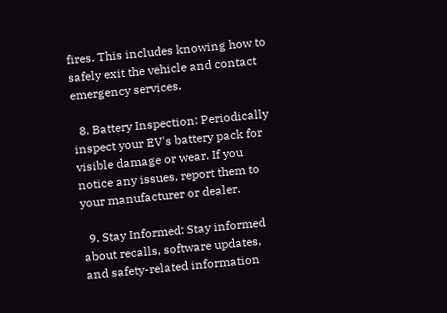fires. This includes knowing how to safely exit the vehicle and contact emergency services.

  8. Battery Inspection: Periodically inspect your EV's battery pack for visible damage or wear. If you notice any issues, report them to your manufacturer or dealer.

  9. Stay Informed: Stay informed about recalls, software updates, and safety-related information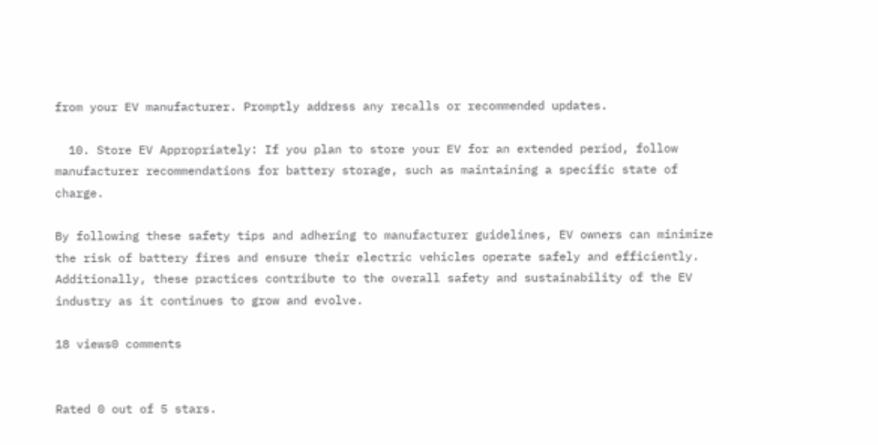from your EV manufacturer. Promptly address any recalls or recommended updates.

  10. Store EV Appropriately: If you plan to store your EV for an extended period, follow manufacturer recommendations for battery storage, such as maintaining a specific state of charge.

By following these safety tips and adhering to manufacturer guidelines, EV owners can minimize the risk of battery fires and ensure their electric vehicles operate safely and efficiently. Additionally, these practices contribute to the overall safety and sustainability of the EV industry as it continues to grow and evolve.

18 views0 comments


Rated 0 out of 5 stars.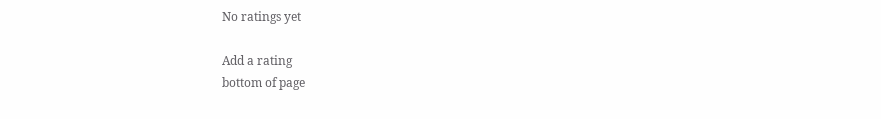No ratings yet

Add a rating
bottom of page